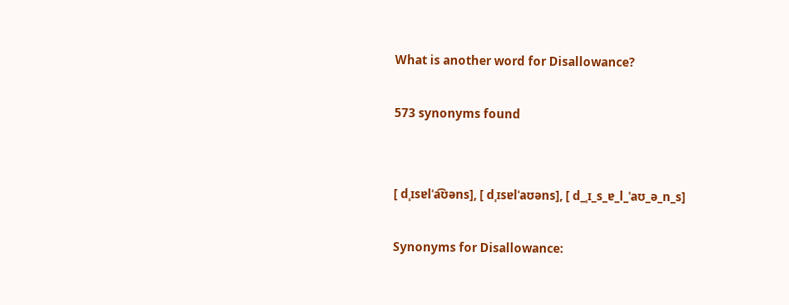What is another word for Disallowance?

573 synonyms found


[ dˌɪsɐlˈa͡ʊəns], [ dˌɪsɐlˈaʊəns], [ d_ˌɪ_s_ɐ_l_ˈaʊ_ə_n_s]

Synonyms for Disallowance: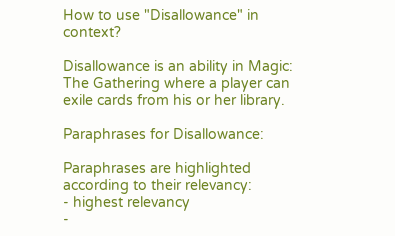How to use "Disallowance" in context?

Disallowance is an ability in Magic: The Gathering where a player can exile cards from his or her library.

Paraphrases for Disallowance:

Paraphrases are highlighted according to their relevancy:
- highest relevancy
-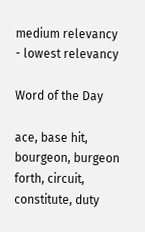medium relevancy
- lowest relevancy

Word of the Day

ace, base hit, bourgeon, burgeon forth, circuit, constitute, duty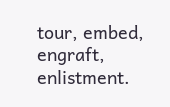tour, embed, engraft, enlistment.